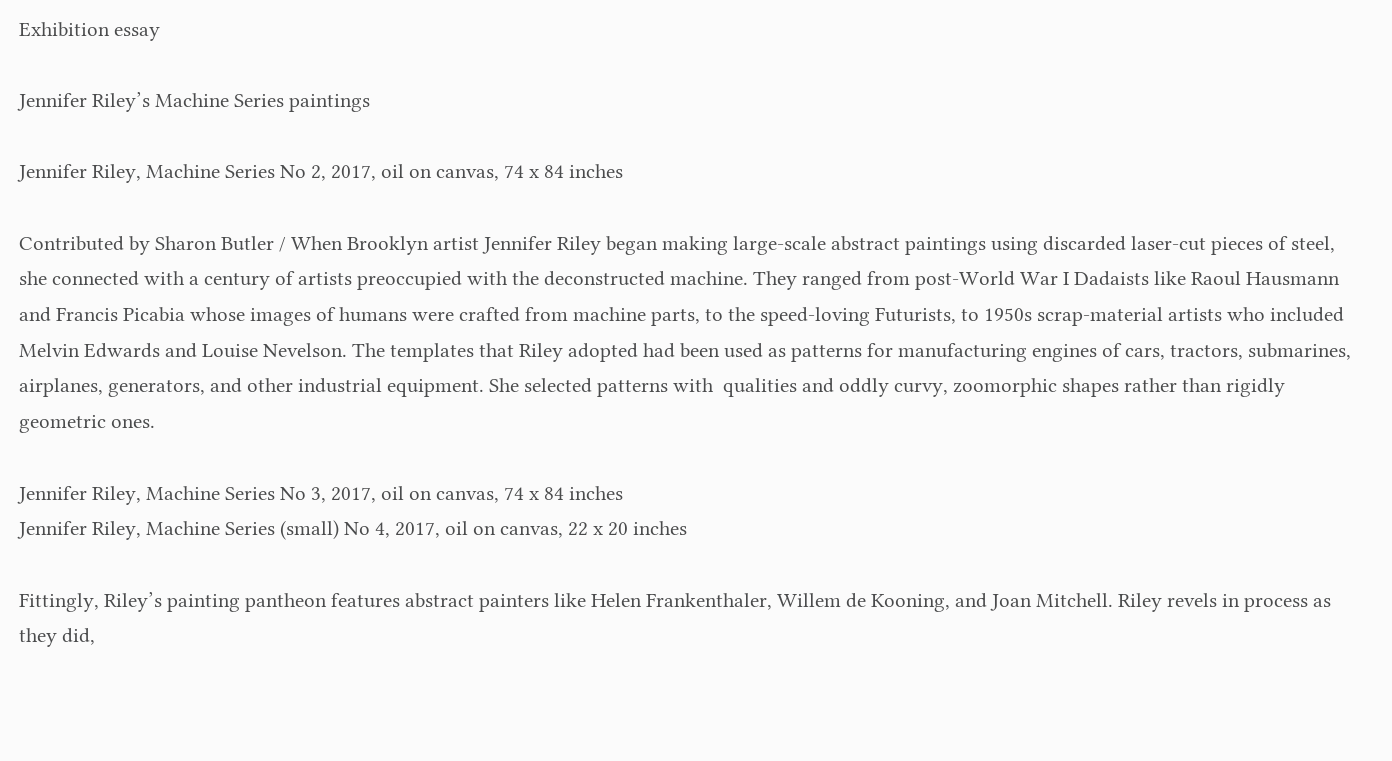Exhibition essay

Jennifer Riley’s Machine Series paintings

Jennifer Riley, Machine Series No 2, 2017, oil on canvas, 74 x 84 inches

Contributed by Sharon Butler / When Brooklyn artist Jennifer Riley began making large-scale abstract paintings using discarded laser-cut pieces of steel, she connected with a century of artists preoccupied with the deconstructed machine. They ranged from post-World War I Dadaists like Raoul Hausmann and Francis Picabia whose images of humans were crafted from machine parts, to the speed-loving Futurists, to 1950s scrap-material artists who included Melvin Edwards and Louise Nevelson. The templates that Riley adopted had been used as patterns for manufacturing engines of cars, tractors, submarines, airplanes, generators, and other industrial equipment. She selected patterns with  qualities and oddly curvy, zoomorphic shapes rather than rigidly geometric ones.

Jennifer Riley, Machine Series No 3, 2017, oil on canvas, 74 x 84 inches
Jennifer Riley, Machine Series (small) No 4, 2017, oil on canvas, 22 x 20 inches

Fittingly, Riley’s painting pantheon features abstract painters like Helen Frankenthaler, Willem de Kooning, and Joan Mitchell. Riley revels in process as they did,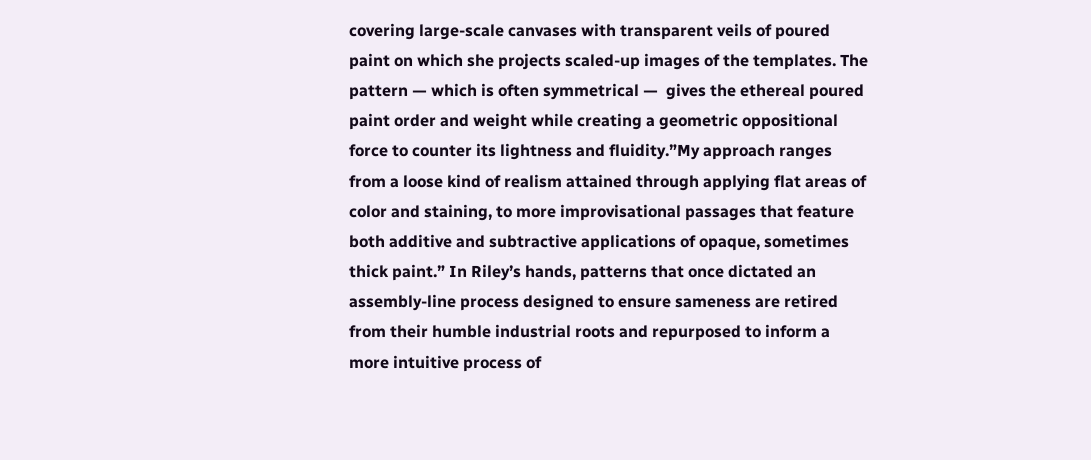covering large-scale canvases with transparent veils of poured paint on which she projects scaled-up images of the templates. The pattern — which is often symmetrical —  gives the ethereal poured paint order and weight while creating a geometric oppositional force to counter its lightness and fluidity.”My approach ranges from a loose kind of realism attained through applying flat areas of color and staining, to more improvisational passages that feature both additive and subtractive applications of opaque, sometimes thick paint.” In Riley’s hands, patterns that once dictated an assembly-line process designed to ensure sameness are retired from their humble industrial roots and repurposed to inform a more intuitive process of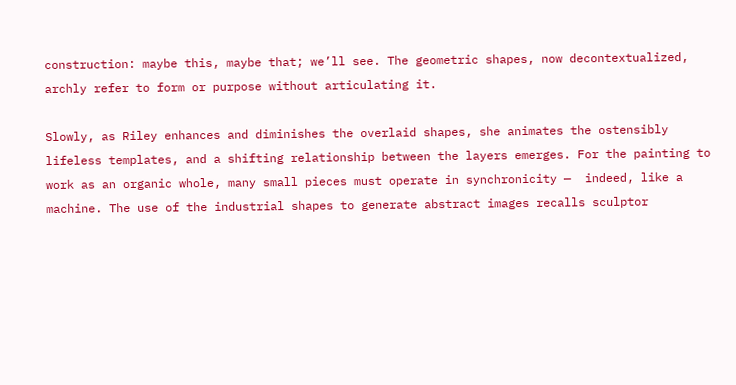construction: maybe this, maybe that; we’ll see. The geometric shapes, now decontextualized, archly refer to form or purpose without articulating it.

Slowly, as Riley enhances and diminishes the overlaid shapes, she animates the ostensibly lifeless templates, and a shifting relationship between the layers emerges. For the painting to work as an organic whole, many small pieces must operate in synchronicity —  indeed, like a machine. The use of the industrial shapes to generate abstract images recalls sculptor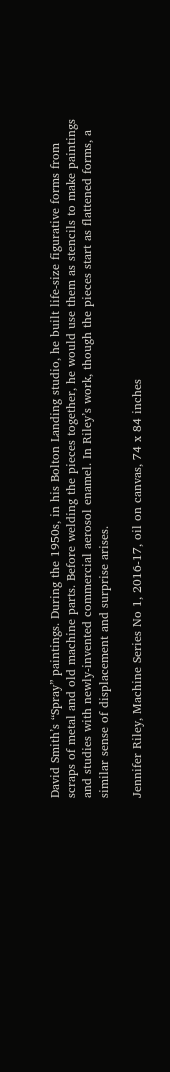David Smith’s “Spray” paintings. During the 1950s, in his Bolton Landing studio, he built life-size figurative forms from scraps of metal and old machine parts. Before welding the pieces together, he would use them as stencils to make paintings and studies with newly-invented commercial aerosol enamel. In Riley’s work, though the pieces start as flattened forms, a similar sense of displacement and surprise arises.

Jennifer Riley, Machine Series No 1, 2016-17, oil on canvas, 74 x 84 inches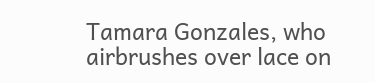Tamara Gonzales, who airbrushes over lace on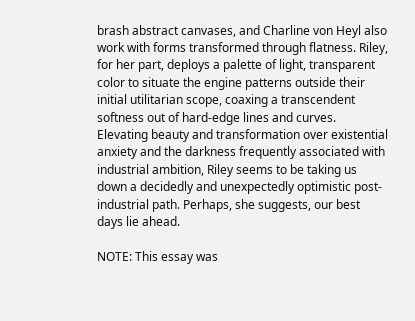brash abstract canvases, and Charline von Heyl also work with forms transformed through flatness. Riley, for her part, deploys a palette of light, transparent color to situate the engine patterns outside their initial utilitarian scope, coaxing a transcendent softness out of hard-edge lines and curves. Elevating beauty and transformation over existential anxiety and the darkness frequently associated with industrial ambition, Riley seems to be taking us down a decidedly and unexpectedly optimistic post-industrial path. Perhaps, she suggests, our best days lie ahead.

NOTE: This essay was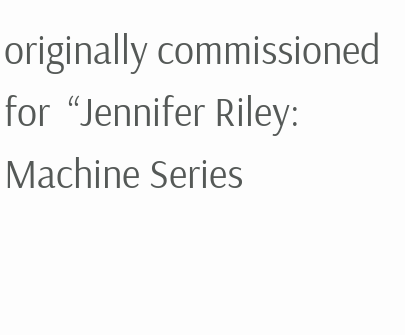originally commissioned for  “Jennifer Riley: Machine Series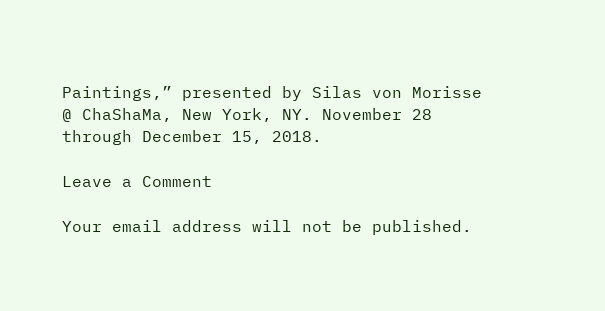Paintings,” presented by Silas von Morisse @ ChaShaMa, New York, NY. November 28 through December 15, 2018.

Leave a Comment

Your email address will not be published.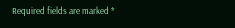Required fields are marked *